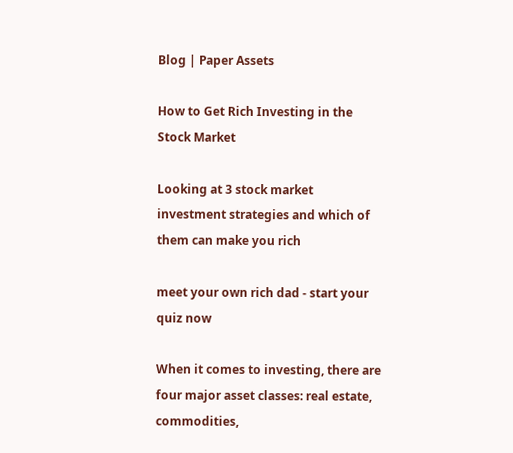Blog | Paper Assets

How to Get Rich Investing in the Stock Market

Looking at 3 stock market investment strategies and which of them can make you rich

meet your own rich dad - start your quiz now

When it comes to investing, there are four major asset classes: real estate, commodities,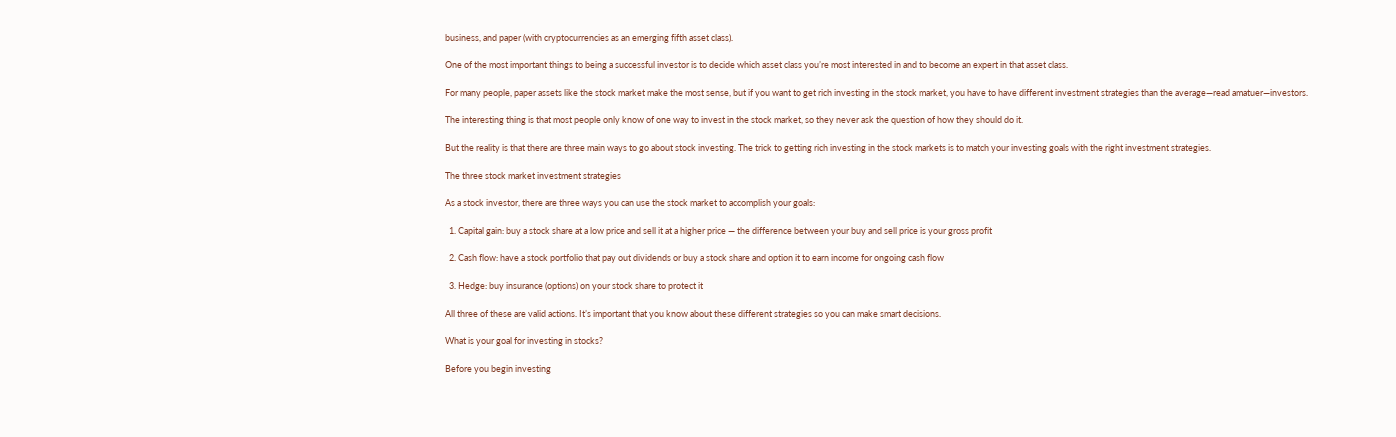business, and paper (with cryptocurrencies as an emerging fifth asset class).

One of the most important things to being a successful investor is to decide which asset class you’re most interested in and to become an expert in that asset class.

For many people, paper assets like the stock market make the most sense, but if you want to get rich investing in the stock market, you have to have different investment strategies than the average—read amatuer—investors.

The interesting thing is that most people only know of one way to invest in the stock market, so they never ask the question of how they should do it.

But the reality is that there are three main ways to go about stock investing. The trick to getting rich investing in the stock markets is to match your investing goals with the right investment strategies.

The three stock market investment strategies

As a stock investor, there are three ways you can use the stock market to accomplish your goals:

  1. Capital gain: buy a stock share at a low price and sell it at a higher price — the difference between your buy and sell price is your gross profit

  2. Cash flow: have a stock portfolio that pay out dividends or buy a stock share and option it to earn income for ongoing cash flow

  3. Hedge: buy insurance (options) on your stock share to protect it

All three of these are valid actions. It’s important that you know about these different strategies so you can make smart decisions.

What is your goal for investing in stocks?

Before you begin investing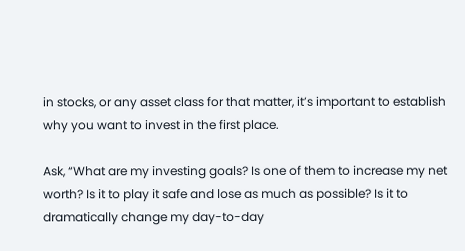in stocks, or any asset class for that matter, it’s important to establish why you want to invest in the first place.

Ask, “What are my investing goals? Is one of them to increase my net worth? Is it to play it safe and lose as much as possible? Is it to dramatically change my day-to-day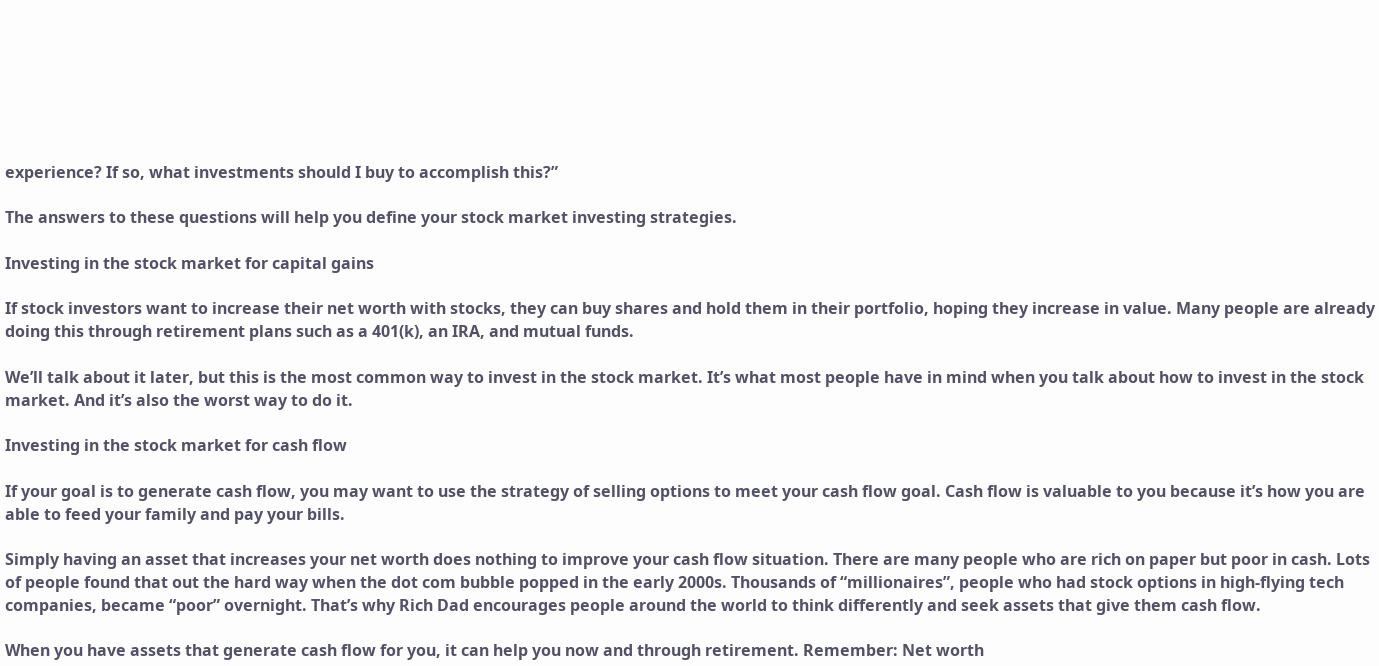experience? If so, what investments should I buy to accomplish this?”

The answers to these questions will help you define your stock market investing strategies.

Investing in the stock market for capital gains

If stock investors want to increase their net worth with stocks, they can buy shares and hold them in their portfolio, hoping they increase in value. Many people are already doing this through retirement plans such as a 401(k), an IRA, and mutual funds.

We’ll talk about it later, but this is the most common way to invest in the stock market. It’s what most people have in mind when you talk about how to invest in the stock market. And it’s also the worst way to do it.

Investing in the stock market for cash flow

If your goal is to generate cash flow, you may want to use the strategy of selling options to meet your cash flow goal. Cash flow is valuable to you because it’s how you are able to feed your family and pay your bills.

Simply having an asset that increases your net worth does nothing to improve your cash flow situation. There are many people who are rich on paper but poor in cash. Lots of people found that out the hard way when the dot com bubble popped in the early 2000s. Thousands of “millionaires”, people who had stock options in high-flying tech companies, became “poor” overnight. That’s why Rich Dad encourages people around the world to think differently and seek assets that give them cash flow.

When you have assets that generate cash flow for you, it can help you now and through retirement. Remember: Net worth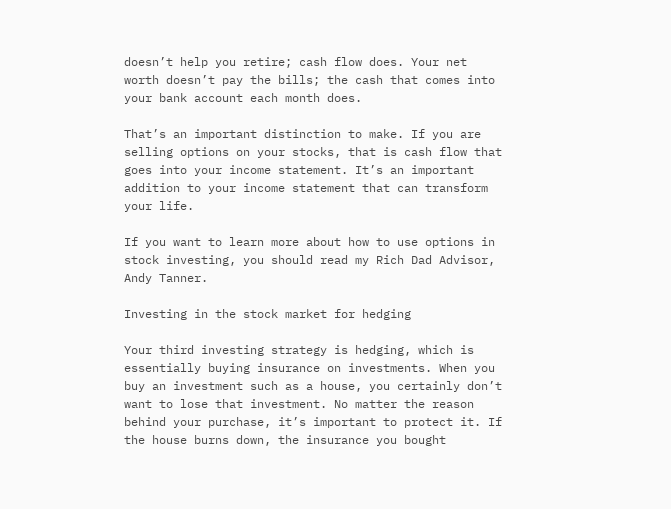doesn’t help you retire; cash flow does. Your net worth doesn’t pay the bills; the cash that comes into your bank account each month does.

That’s an important distinction to make. If you are selling options on your stocks, that is cash flow that goes into your income statement. It’s an important addition to your income statement that can transform your life.

If you want to learn more about how to use options in stock investing, you should read my Rich Dad Advisor, Andy Tanner.

Investing in the stock market for hedging

Your third investing strategy is hedging, which is essentially buying insurance on investments. When you buy an investment such as a house, you certainly don’t want to lose that investment. No matter the reason behind your purchase, it’s important to protect it. If the house burns down, the insurance you bought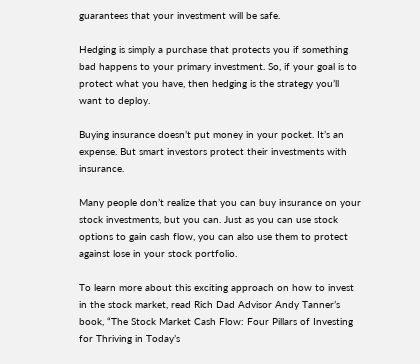guarantees that your investment will be safe.

Hedging is simply a purchase that protects you if something bad happens to your primary investment. So, if your goal is to protect what you have, then hedging is the strategy you’ll want to deploy.

Buying insurance doesn’t put money in your pocket. It’s an expense. But smart investors protect their investments with insurance.

Many people don’t realize that you can buy insurance on your stock investments, but you can. Just as you can use stock options to gain cash flow, you can also use them to protect against lose in your stock portfolio.

To learn more about this exciting approach on how to invest in the stock market, read Rich Dad Advisor Andy Tanner’s book, “The Stock Market Cash Flow: Four Pillars of Investing for Thriving in Today’s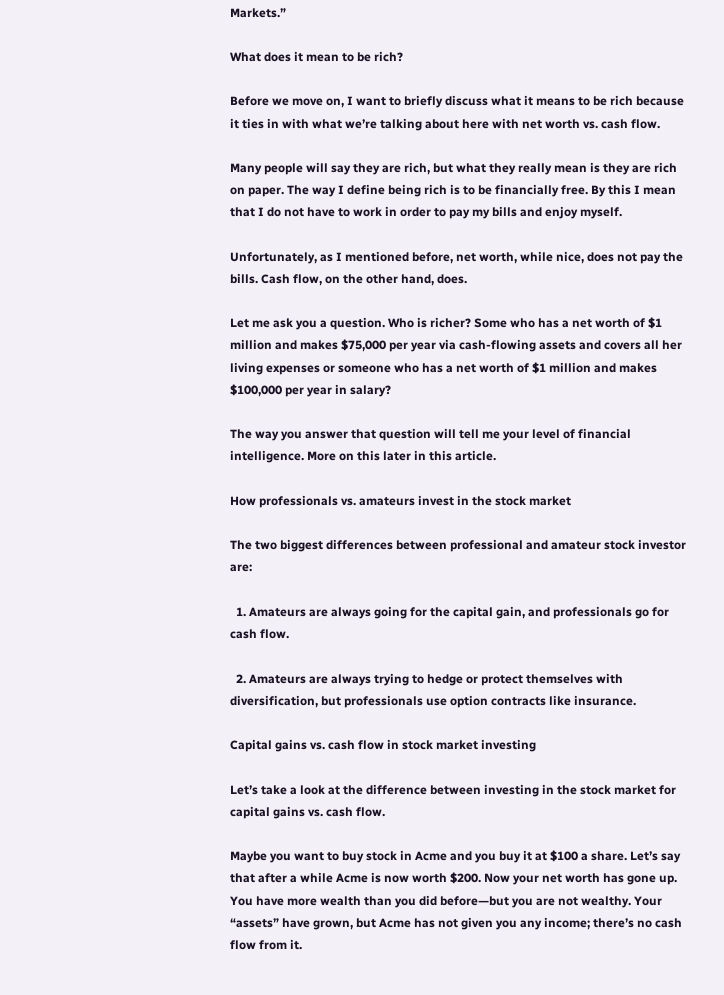Markets.”

What does it mean to be rich?

Before we move on, I want to briefly discuss what it means to be rich because it ties in with what we’re talking about here with net worth vs. cash flow.

Many people will say they are rich, but what they really mean is they are rich on paper. The way I define being rich is to be financially free. By this I mean that I do not have to work in order to pay my bills and enjoy myself.

Unfortunately, as I mentioned before, net worth, while nice, does not pay the bills. Cash flow, on the other hand, does.

Let me ask you a question. Who is richer? Some who has a net worth of $1 million and makes $75,000 per year via cash-flowing assets and covers all her living expenses or someone who has a net worth of $1 million and makes $100,000 per year in salary?

The way you answer that question will tell me your level of financial intelligence. More on this later in this article.

How professionals vs. amateurs invest in the stock market

The two biggest differences between professional and amateur stock investor are:

  1. Amateurs are always going for the capital gain, and professionals go for cash flow.

  2. Amateurs are always trying to hedge or protect themselves with diversification, but professionals use option contracts like insurance.

Capital gains vs. cash flow in stock market investing

Let’s take a look at the difference between investing in the stock market for capital gains vs. cash flow.

Maybe you want to buy stock in Acme and you buy it at $100 a share. Let’s say that after a while Acme is now worth $200. Now your net worth has gone up. You have more wealth than you did before—but you are not wealthy. Your “assets” have grown, but Acme has not given you any income; there’s no cash flow from it.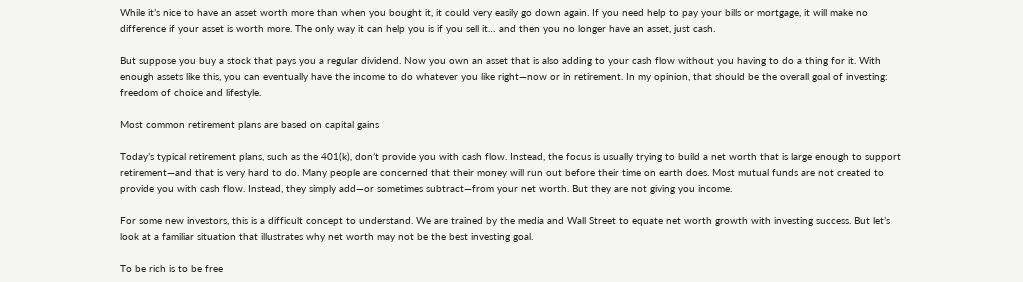While it’s nice to have an asset worth more than when you bought it, it could very easily go down again. If you need help to pay your bills or mortgage, it will make no difference if your asset is worth more. The only way it can help you is if you sell it… and then you no longer have an asset, just cash.

But suppose you buy a stock that pays you a regular dividend. Now you own an asset that is also adding to your cash flow without you having to do a thing for it. With enough assets like this, you can eventually have the income to do whatever you like right—now or in retirement. In my opinion, that should be the overall goal of investing: freedom of choice and lifestyle.

Most common retirement plans are based on capital gains

Today’s typical retirement plans, such as the 401(k), don’t provide you with cash flow. Instead, the focus is usually trying to build a net worth that is large enough to support retirement—and that is very hard to do. Many people are concerned that their money will run out before their time on earth does. Most mutual funds are not created to provide you with cash flow. Instead, they simply add—or sometimes subtract—from your net worth. But they are not giving you income.

For some new investors, this is a difficult concept to understand. We are trained by the media and Wall Street to equate net worth growth with investing success. But let’s look at a familiar situation that illustrates why net worth may not be the best investing goal.

To be rich is to be free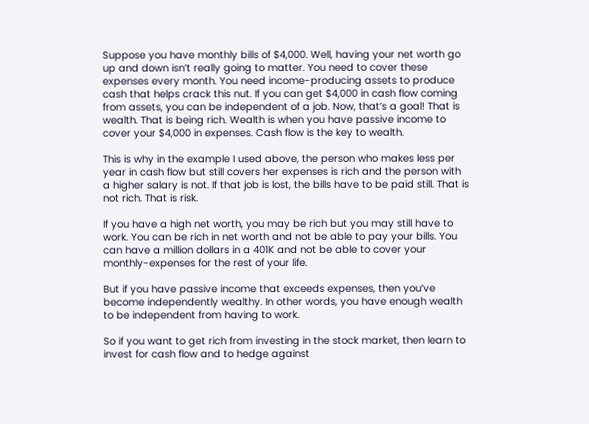Suppose you have monthly bills of $4,000. Well, having your net worth go up and down isn’t really going to matter. You need to cover these expenses every month. You need income-producing assets to produce cash that helps crack this nut. If you can get $4,000 in cash flow coming from assets, you can be independent of a job. Now, that’s a goal! That is wealth. That is being rich. Wealth is when you have passive income to cover your $4,000 in expenses. Cash flow is the key to wealth.

This is why in the example I used above, the person who makes less per year in cash flow but still covers her expenses is rich and the person with a higher salary is not. If that job is lost, the bills have to be paid still. That is not rich. That is risk.

If you have a high net worth, you may be rich but you may still have to work. You can be rich in net worth and not be able to pay your bills. You can have a million dollars in a 401K and not be able to cover your monthly-expenses for the rest of your life.

But if you have passive income that exceeds expenses, then you’ve become independently wealthy. In other words, you have enough wealth to be independent from having to work.

So if you want to get rich from investing in the stock market, then learn to invest for cash flow and to hedge against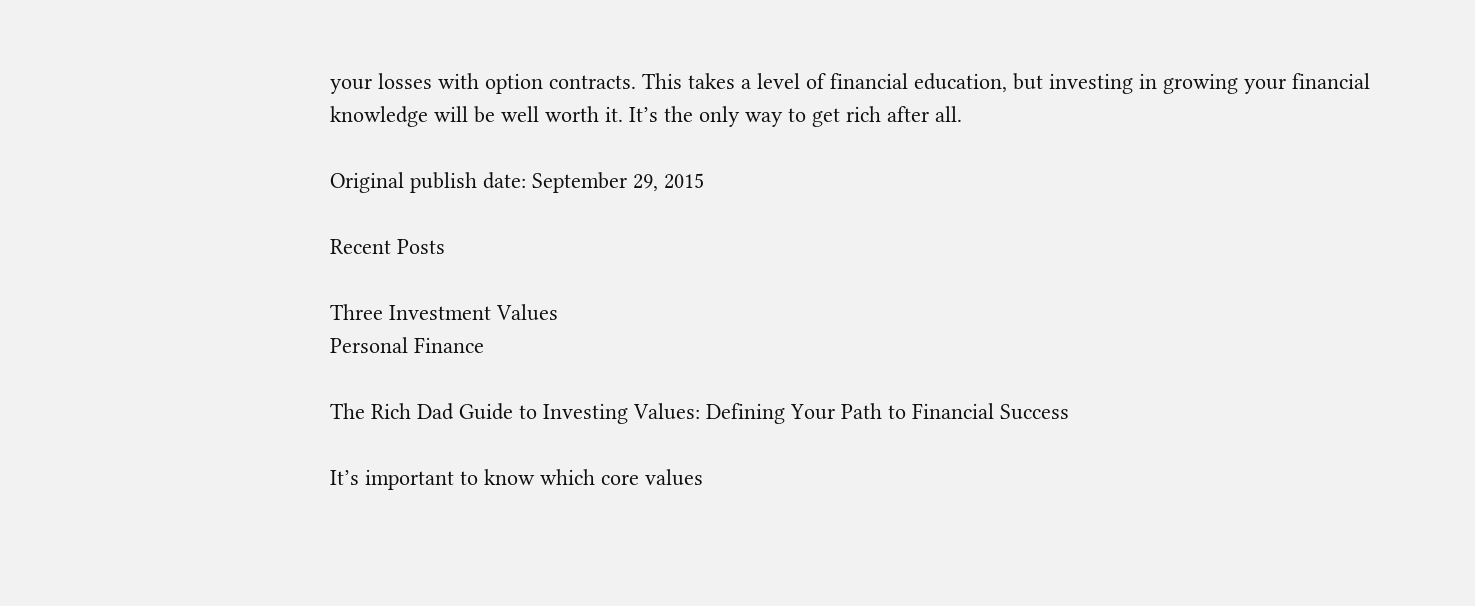your losses with option contracts. This takes a level of financial education, but investing in growing your financial knowledge will be well worth it. It’s the only way to get rich after all.

Original publish date: September 29, 2015

Recent Posts

Three Investment Values
Personal Finance

The Rich Dad Guide to Investing Values: Defining Your Path to Financial Success

It’s important to know which core values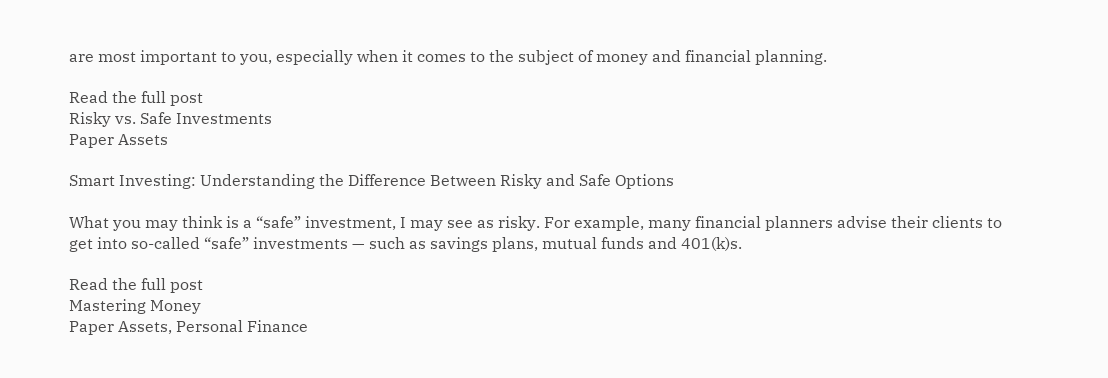are most important to you, especially when it comes to the subject of money and financial planning.

Read the full post
Risky vs. Safe Investments
Paper Assets

Smart Investing: Understanding the Difference Between Risky and Safe Options

What you may think is a “safe” investment, I may see as risky. For example, many financial planners advise their clients to get into so-called “safe” investments — such as savings plans, mutual funds and 401(k)s.

Read the full post
Mastering Money
Paper Assets, Personal Finance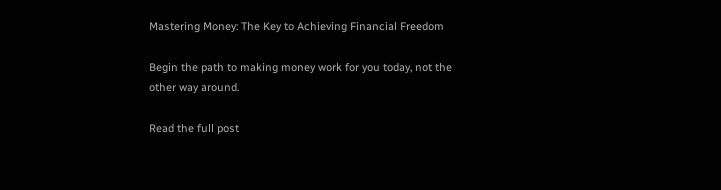Mastering Money: The Key to Achieving Financial Freedom

Begin the path to making money work for you today, not the other way around.

Read the full post